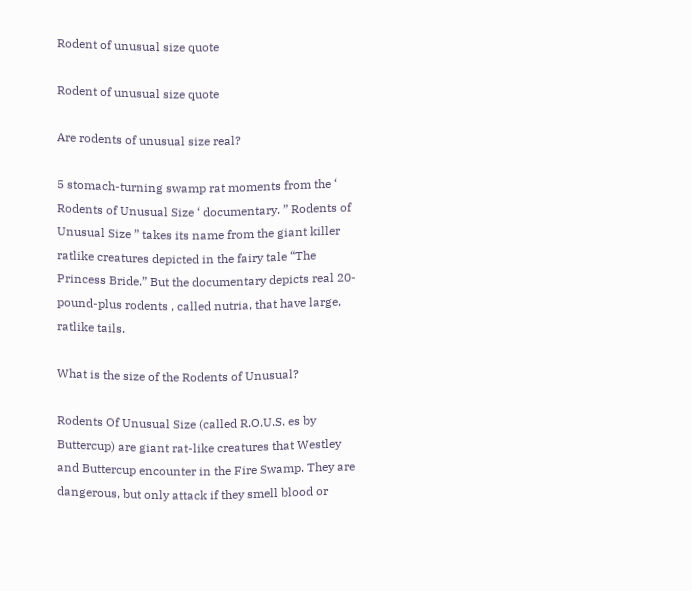Rodent of unusual size quote

Rodent of unusual size quote

Are rodents of unusual size real?

5 stomach-turning swamp rat moments from the ‘ Rodents of Unusual Size ‘ documentary. ” Rodents of Unusual Size ” takes its name from the giant killer ratlike creatures depicted in the fairy tale “The Princess Bride.” But the documentary depicts real 20-pound-plus rodents , called nutria, that have large, ratlike tails.

What is the size of the Rodents of Unusual?

Rodents Of Unusual Size (called R.O.U.S. es by Buttercup) are giant rat-like creatures that Westley and Buttercup encounter in the Fire Swamp. They are dangerous, but only attack if they smell blood or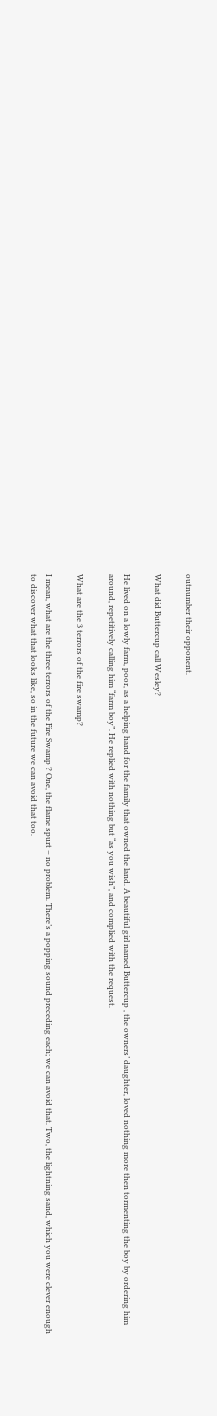outnumber their opponent.

What did Buttercup call Wesley?

He lived on a lowly farm, poor, as a helping hand for the family that owned the land. A beautiful girl named Buttercup , the owners’ daughter, loved nothing more then tormenting the boy by ordering him around, repetitively calling him “farm boy”. He replied with nothing but “as you wish”, and complied with the request.

What are the 3 terrors of the fire swamp?

I mean, what are the three terrors of the Fire Swamp ? One, the flame spurt – no problem. There’s a popping sound preceding each; we can avoid that. Two, the lightning sand, which you were clever enough to discover what that looks like, so in the future we can avoid that too.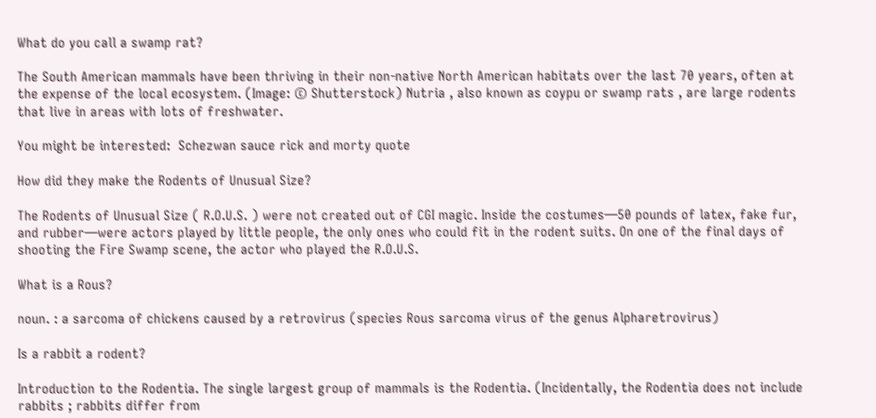What do you call a swamp rat?

The South American mammals have been thriving in their non-native North American habitats over the last 70 years, often at the expense of the local ecosystem. (Image: © Shutterstock) Nutria , also known as coypu or swamp rats , are large rodents that live in areas with lots of freshwater.

You might be interested:  Schezwan sauce rick and morty quote

How did they make the Rodents of Unusual Size?

The Rodents of Unusual Size ( R.O.U.S. ) were not created out of CGI magic. Inside the costumes—50 pounds of latex, fake fur, and rubber—were actors played by little people, the only ones who could fit in the rodent suits. On one of the final days of shooting the Fire Swamp scene, the actor who played the R.O.U.S.

What is a Rous?

noun. : a sarcoma of chickens caused by a retrovirus (species Rous sarcoma virus of the genus Alpharetrovirus)

Is a rabbit a rodent?

Introduction to the Rodentia. The single largest group of mammals is the Rodentia. (Incidentally, the Rodentia does not include rabbits ; rabbits differ from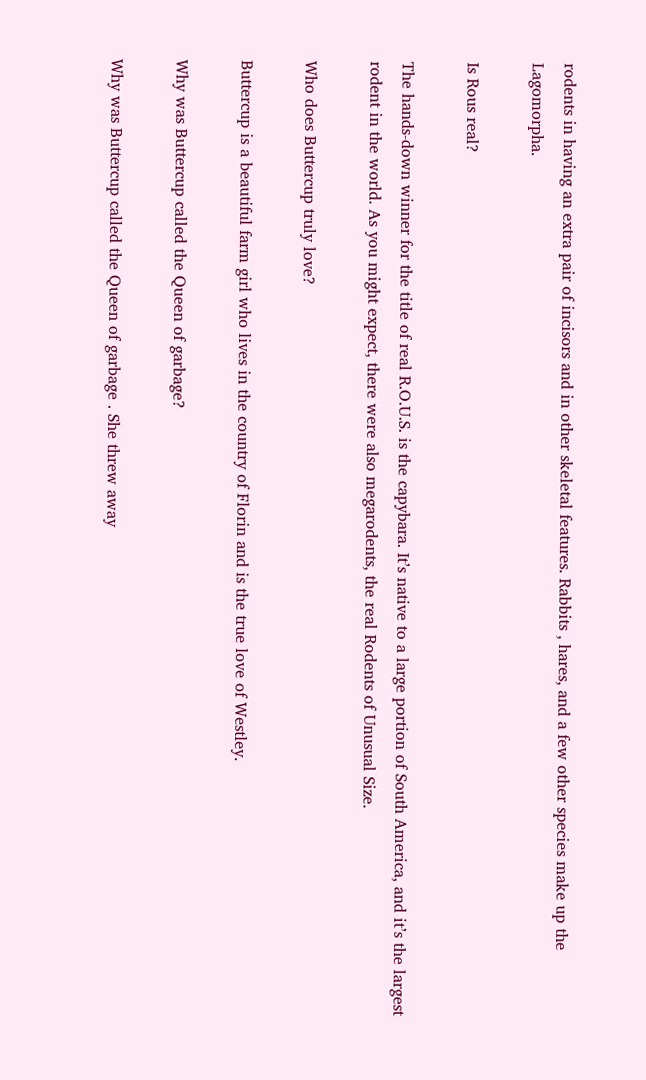rodents in having an extra pair of incisors and in other skeletal features. Rabbits , hares, and a few other species make up the Lagomorpha.

Is Rous real?

The hands-down winner for the title of real R.O.U.S. is the capybara. It’s native to a large portion of South America, and it’s the largest rodent in the world. As you might expect, there were also megarodents, the real Rodents of Unusual Size.

Who does Buttercup truly love?

Buttercup is a beautiful farm girl who lives in the country of Florin and is the true love of Westley.

Why was Buttercup called the Queen of garbage?

Why was Buttercup called the Queen of garbage . She threw away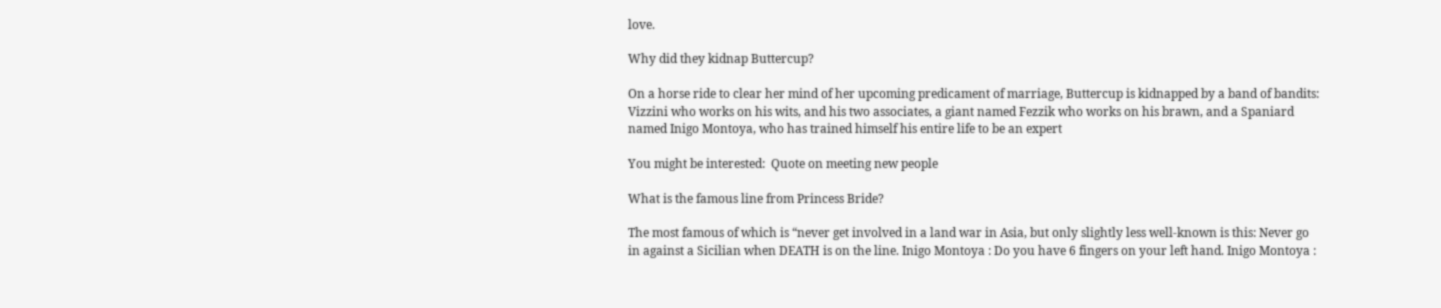love.

Why did they kidnap Buttercup?

On a horse ride to clear her mind of her upcoming predicament of marriage, Buttercup is kidnapped by a band of bandits: Vizzini who works on his wits, and his two associates, a giant named Fezzik who works on his brawn, and a Spaniard named Inigo Montoya, who has trained himself his entire life to be an expert

You might be interested:  Quote on meeting new people

What is the famous line from Princess Bride?

The most famous of which is “never get involved in a land war in Asia, but only slightly less well-known is this: Never go in against a Sicilian when DEATH is on the line. Inigo Montoya : Do you have 6 fingers on your left hand. Inigo Montoya :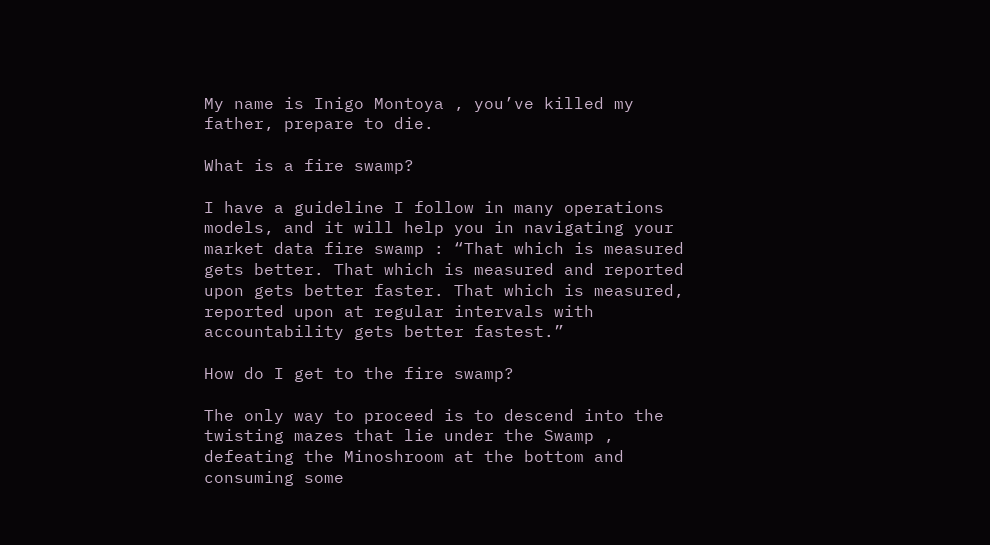My name is Inigo Montoya , you’ve killed my father, prepare to die.

What is a fire swamp?

I have a guideline I follow in many operations models, and it will help you in navigating your market data fire swamp : “That which is measured gets better. That which is measured and reported upon gets better faster. That which is measured, reported upon at regular intervals with accountability gets better fastest.”

How do I get to the fire swamp?

The only way to proceed is to descend into the twisting mazes that lie under the Swamp , defeating the Minoshroom at the bottom and consuming some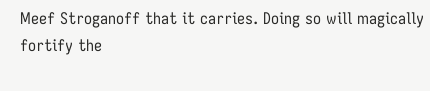Meef Stroganoff that it carries. Doing so will magically fortify the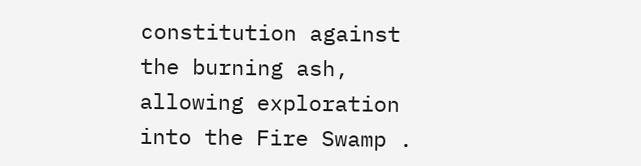constitution against the burning ash, allowing exploration into the Fire Swamp .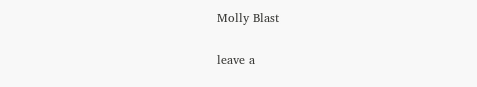Molly Blast

leave a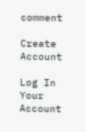comment

Create Account

Log In Your Account